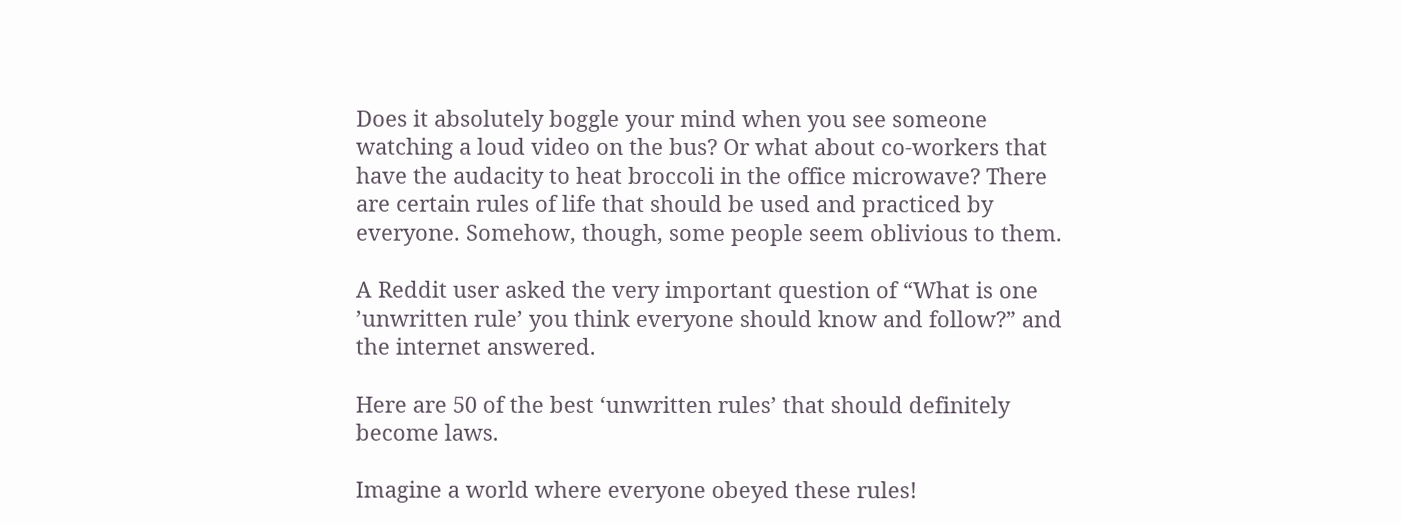Does it absolutely boggle your mind when you see someone watching a loud video on the bus? Or what about co-workers that have the audacity to heat broccoli in the office microwave? There are certain rules of life that should be used and practiced by everyone. Somehow, though, some people seem oblivious to them.

A Reddit user asked the very important question of “What is one ’unwritten rule’ you think everyone should know and follow?” and the internet answered.

Here are 50 of the best ‘unwritten rules’ that should definitely become laws.

Imagine a world where everyone obeyed these rules!